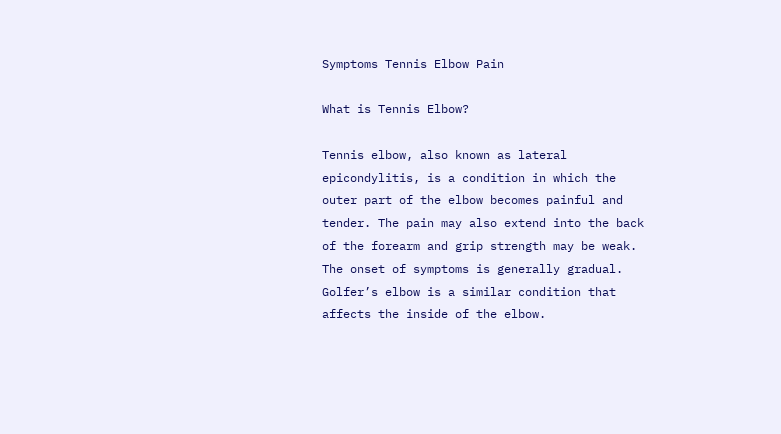Symptoms Tennis Elbow Pain

What is Tennis Elbow?

Tennis elbow, also known as lateral epicondylitis, is a condition in which the outer part of the elbow becomes painful and tender. The pain may also extend into the back of the forearm and grip strength may be weak. The onset of symptoms is generally gradual. Golfer’s elbow is a similar condition that affects the inside of the elbow.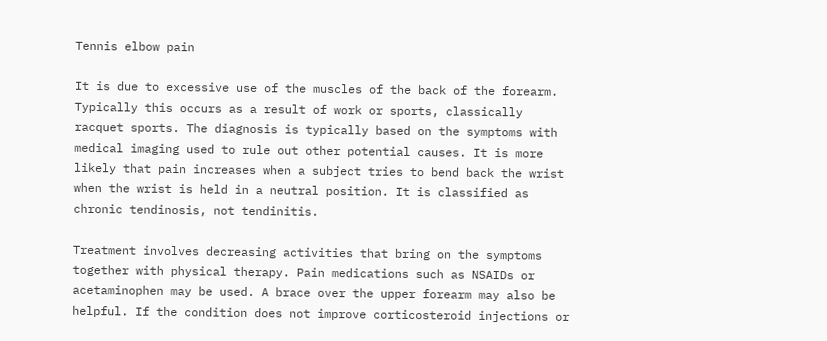Tennis elbow pain

It is due to excessive use of the muscles of the back of the forearm. Typically this occurs as a result of work or sports, classically racquet sports. The diagnosis is typically based on the symptoms with medical imaging used to rule out other potential causes. It is more likely that pain increases when a subject tries to bend back the wrist when the wrist is held in a neutral position. It is classified as chronic tendinosis, not tendinitis.

Treatment involves decreasing activities that bring on the symptoms together with physical therapy. Pain medications such as NSAIDs or acetaminophen may be used. A brace over the upper forearm may also be helpful. If the condition does not improve corticosteroid injections or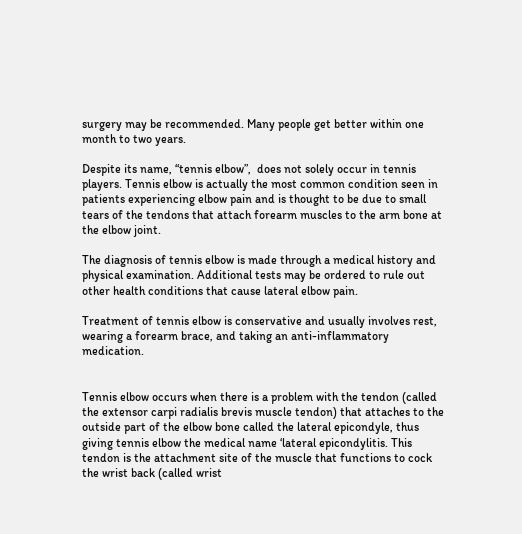surgery may be recommended. Many people get better within one month to two years.

Despite its name, “tennis elbow”,  does not solely occur in tennis players. Tennis elbow is actually the most common condition seen in patients experiencing elbow pain and is thought to be due to small tears of the tendons that attach forearm muscles to the arm bone at the elbow joint.

The diagnosis of tennis elbow is made through a medical history and physical examination. Additional tests may be ordered to rule out other health conditions that cause lateral elbow pain.

Treatment of tennis elbow is conservative and usually involves rest, wearing a forearm brace, and taking an anti-inflammatory medication.


Tennis elbow occurs when there is a problem with the tendon (called the extensor carpi radialis brevis muscle tendon) that attaches to the outside part of the elbow bone called the lateral epicondyle, thus giving tennis elbow the medical name ‘lateral epicondylitis. This tendon is the attachment site of the muscle that functions to cock the wrist back (called wrist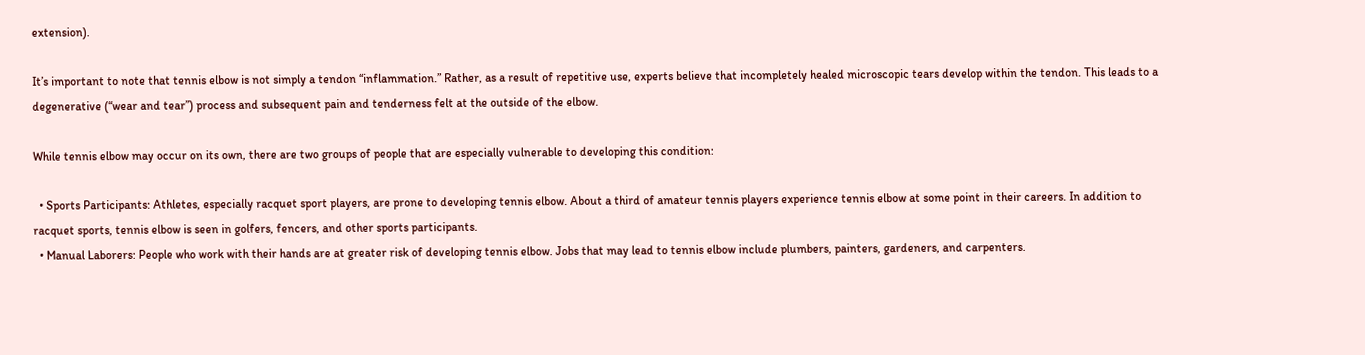extension).

It’s important to note that tennis elbow is not simply a tendon “inflammation.” Rather, as a result of repetitive use, experts believe that incompletely healed microscopic tears develop within the tendon. This leads to a degenerative (“wear and tear”) process and subsequent pain and tenderness felt at the outside of the elbow.

While tennis elbow may occur on its own, there are two groups of people that are especially vulnerable to developing this condition:

  • Sports Participants: Athletes, especially racquet sport players, are prone to developing tennis elbow. About a third of amateur tennis players experience tennis elbow at some point in their careers. In addition to racquet sports, tennis elbow is seen in golfers, fencers, and other sports participants.
  • Manual Laborers: People who work with their hands are at greater risk of developing tennis elbow. Jobs that may lead to tennis elbow include plumbers, painters, gardeners, and carpenters.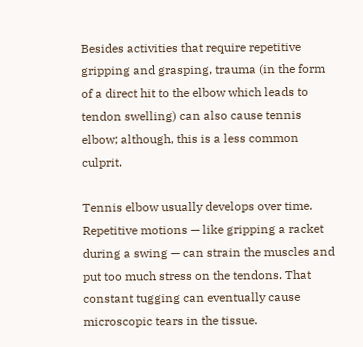Besides activities that require repetitive gripping and grasping, trauma (in the form of a direct hit to the elbow which leads to tendon swelling) can also cause tennis elbow; although, this is a less common culprit.

Tennis elbow usually develops over time. Repetitive motions — like gripping a racket during a swing — can strain the muscles and put too much stress on the tendons. That constant tugging can eventually cause microscopic tears in the tissue.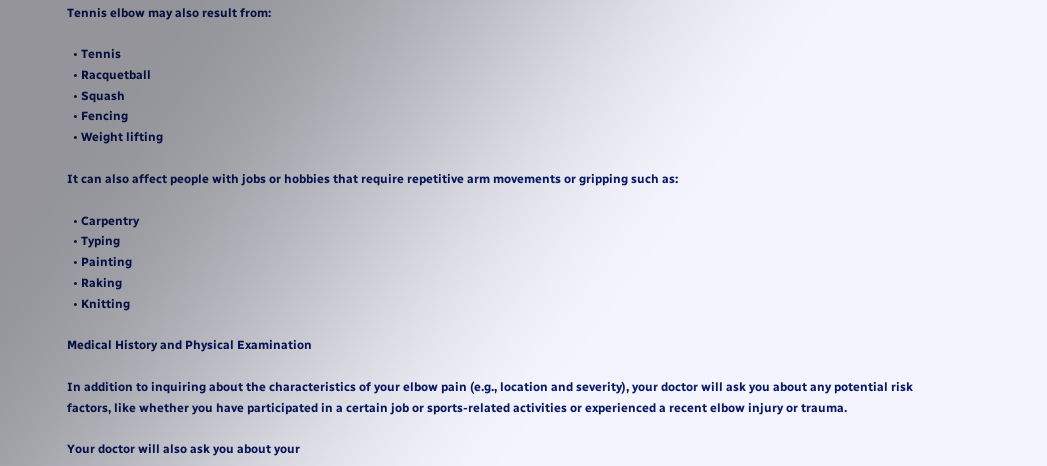Tennis elbow may also result from:

  • Tennis
  • Racquetball
  • Squash
  • Fencing
  • Weight lifting

It can also affect people with jobs or hobbies that require repetitive arm movements or gripping such as:

  • Carpentry
  • Typing
  • Painting
  • Raking
  • Knitting

Medical History and Physical Examination

In addition to inquiring about the characteristics of your elbow pain (e.g., location and severity), your doctor will ask you about any potential risk factors, like whether you have participated in a certain job or sports-related activities or experienced a recent elbow injury or trauma.

Your doctor will also ask you about your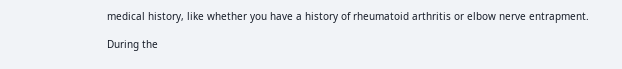medical history, like whether you have a history of rheumatoid arthritis or elbow nerve entrapment.

During the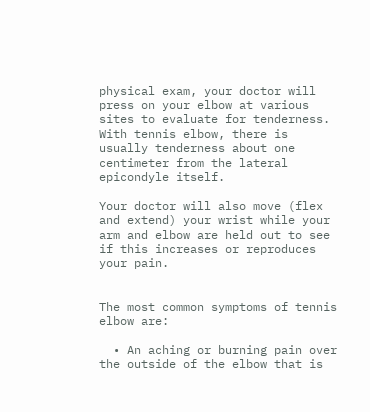physical exam, your doctor will press on your elbow at various sites to evaluate for tenderness. With tennis elbow, there is usually tenderness about one centimeter from the lateral epicondyle itself.

Your doctor will also move (flex and extend) your wrist while your arm and elbow are held out to see if this increases or reproduces your pain.


The most common symptoms of tennis elbow are:

  • An aching or burning pain over the outside of the elbow that is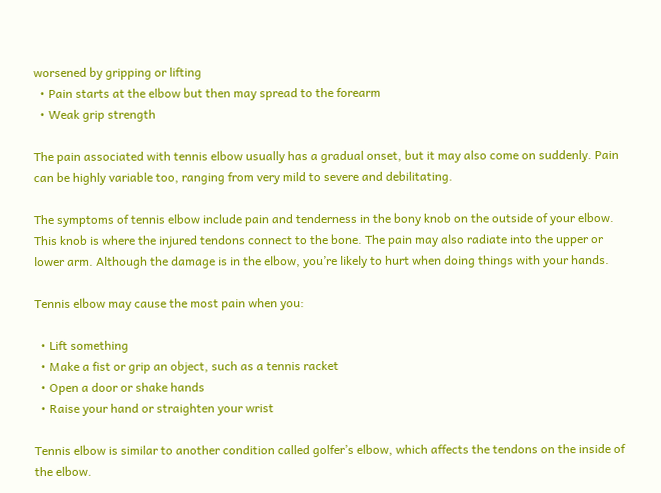worsened by gripping or lifting
  • Pain starts at the elbow but then may spread to the forearm
  • Weak grip strength

The pain associated with tennis elbow usually has a gradual onset, but it may also come on suddenly. Pain can be highly variable too, ranging from very mild to severe and debilitating.

The symptoms of tennis elbow include pain and tenderness in the bony knob on the outside of your elbow. This knob is where the injured tendons connect to the bone. The pain may also radiate into the upper or lower arm. Although the damage is in the elbow, you’re likely to hurt when doing things with your hands.

Tennis elbow may cause the most pain when you:

  • Lift something
  • Make a fist or grip an object, such as a tennis racket
  • Open a door or shake hands
  • Raise your hand or straighten your wrist

Tennis elbow is similar to another condition called golfer’s elbow, which affects the tendons on the inside of the elbow.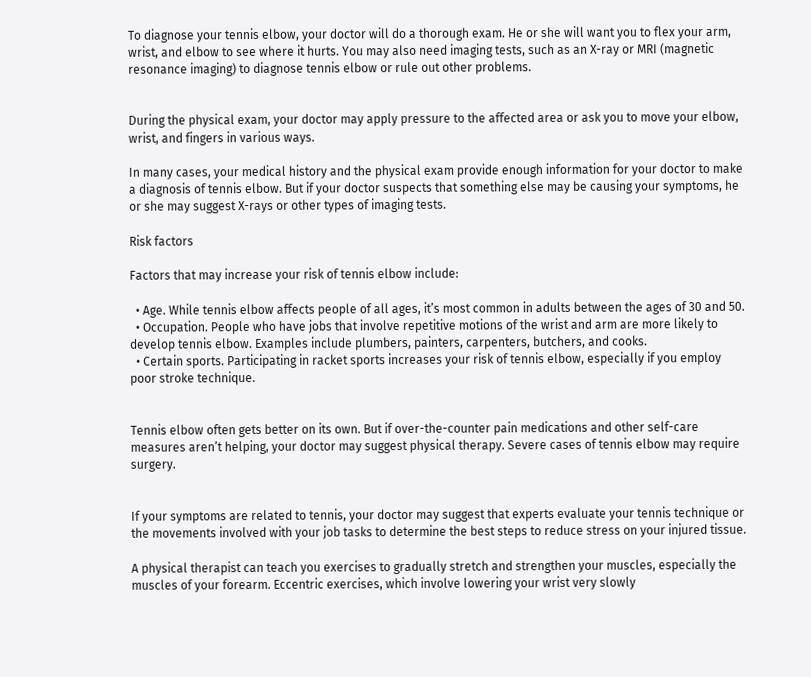To diagnose your tennis elbow, your doctor will do a thorough exam. He or she will want you to flex your arm, wrist, and elbow to see where it hurts. You may also need imaging tests, such as an X-ray or MRI (magnetic resonance imaging) to diagnose tennis elbow or rule out other problems.


During the physical exam, your doctor may apply pressure to the affected area or ask you to move your elbow, wrist, and fingers in various ways.

In many cases, your medical history and the physical exam provide enough information for your doctor to make a diagnosis of tennis elbow. But if your doctor suspects that something else may be causing your symptoms, he or she may suggest X-rays or other types of imaging tests.

Risk factors

Factors that may increase your risk of tennis elbow include:

  • Age. While tennis elbow affects people of all ages, it’s most common in adults between the ages of 30 and 50.
  • Occupation. People who have jobs that involve repetitive motions of the wrist and arm are more likely to develop tennis elbow. Examples include plumbers, painters, carpenters, butchers, and cooks.
  • Certain sports. Participating in racket sports increases your risk of tennis elbow, especially if you employ poor stroke technique.


Tennis elbow often gets better on its own. But if over-the-counter pain medications and other self-care measures aren’t helping, your doctor may suggest physical therapy. Severe cases of tennis elbow may require surgery.


If your symptoms are related to tennis, your doctor may suggest that experts evaluate your tennis technique or the movements involved with your job tasks to determine the best steps to reduce stress on your injured tissue.

A physical therapist can teach you exercises to gradually stretch and strengthen your muscles, especially the muscles of your forearm. Eccentric exercises, which involve lowering your wrist very slowly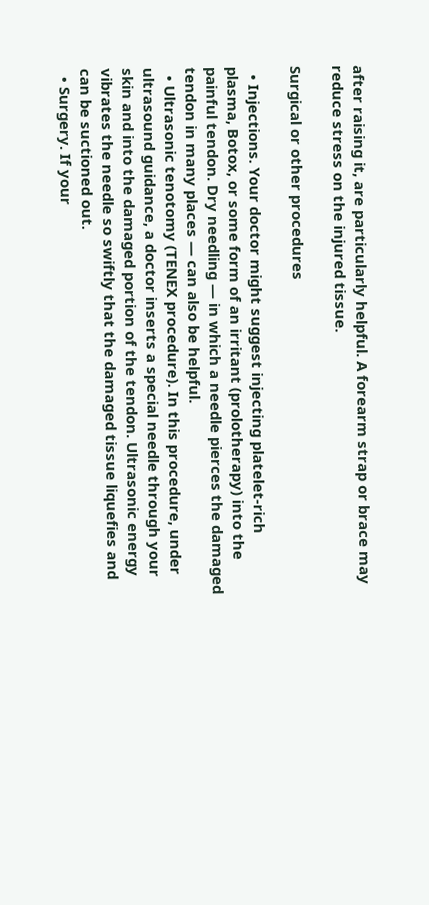after raising it, are particularly helpful. A forearm strap or brace may reduce stress on the injured tissue.

Surgical or other procedures

  • Injections. Your doctor might suggest injecting platelet-rich plasma, Botox, or some form of an irritant (prolotherapy) into the painful tendon. Dry needling — in which a needle pierces the damaged tendon in many places — can also be helpful.
  • Ultrasonic tenotomy (TENEX procedure). In this procedure, under ultrasound guidance, a doctor inserts a special needle through your skin and into the damaged portion of the tendon. Ultrasonic energy vibrates the needle so swiftly that the damaged tissue liquefies and can be suctioned out.
  • Surgery. If your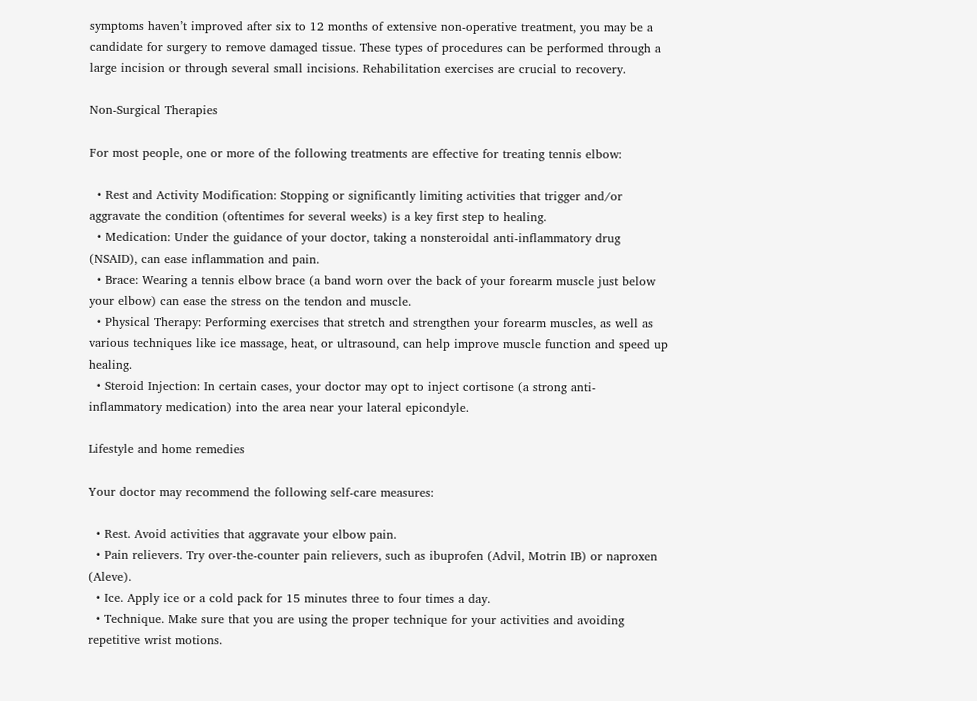symptoms haven’t improved after six to 12 months of extensive non-operative treatment, you may be a candidate for surgery to remove damaged tissue. These types of procedures can be performed through a large incision or through several small incisions. Rehabilitation exercises are crucial to recovery.

Non-Surgical Therapies

For most people, one or more of the following treatments are effective for treating tennis elbow:

  • Rest and Activity Modification: Stopping or significantly limiting activities that trigger and/or aggravate the condition (oftentimes for several weeks) is a key first step to healing.
  • Medication: Under the guidance of your doctor, taking a nonsteroidal anti-inflammatory drug (NSAID), can ease inflammation and pain.
  • Brace: Wearing a tennis elbow brace (a band worn over the back of your forearm muscle just below your elbow) can ease the stress on the tendon and muscle.
  • Physical Therapy: Performing exercises that stretch and strengthen your forearm muscles, as well as various techniques like ice massage, heat, or ultrasound, can help improve muscle function and speed up healing.
  • Steroid Injection: In certain cases, your doctor may opt to inject cortisone (a strong anti-inflammatory medication) into the area near your lateral epicondyle.

Lifestyle and home remedies

Your doctor may recommend the following self-care measures:

  • Rest. Avoid activities that aggravate your elbow pain.
  • Pain relievers. Try over-the-counter pain relievers, such as ibuprofen (Advil, Motrin IB) or naproxen (Aleve).
  • Ice. Apply ice or a cold pack for 15 minutes three to four times a day.
  • Technique. Make sure that you are using the proper technique for your activities and avoiding repetitive wrist motions.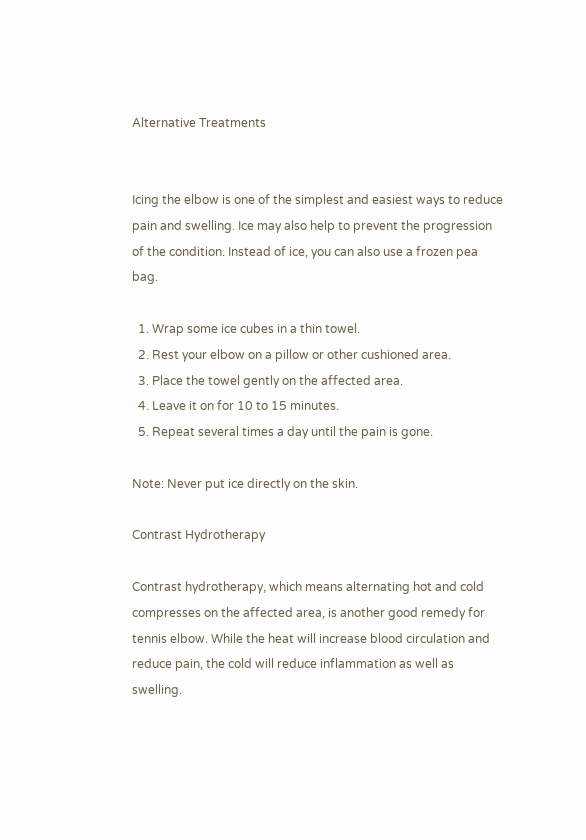Alternative Treatments


Icing the elbow is one of the simplest and easiest ways to reduce pain and swelling. Ice may also help to prevent the progression of the condition. Instead of ice, you can also use a frozen pea bag.

  1. Wrap some ice cubes in a thin towel.
  2. Rest your elbow on a pillow or other cushioned area.
  3. Place the towel gently on the affected area.
  4. Leave it on for 10 to 15 minutes.
  5. Repeat several times a day until the pain is gone.

Note: Never put ice directly on the skin.

Contrast Hydrotherapy

Contrast hydrotherapy, which means alternating hot and cold compresses on the affected area, is another good remedy for tennis elbow. While the heat will increase blood circulation and reduce pain, the cold will reduce inflammation as well as swelling.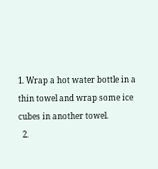1. Wrap a hot water bottle in a thin towel and wrap some ice cubes in another towel.
  2.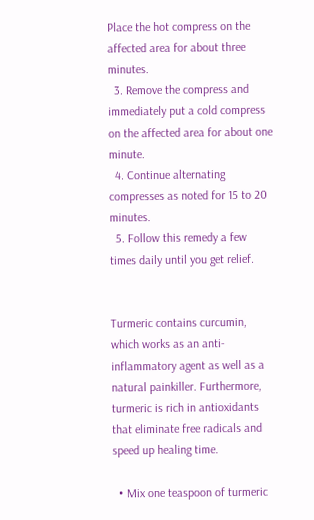Place the hot compress on the affected area for about three minutes.
  3. Remove the compress and immediately put a cold compress on the affected area for about one minute.
  4. Continue alternating compresses as noted for 15 to 20 minutes.
  5. Follow this remedy a few times daily until you get relief.


Turmeric contains curcumin, which works as an anti-inflammatory agent as well as a natural painkiller. Furthermore, turmeric is rich in antioxidants that eliminate free radicals and speed up healing time.

  • Mix one teaspoon of turmeric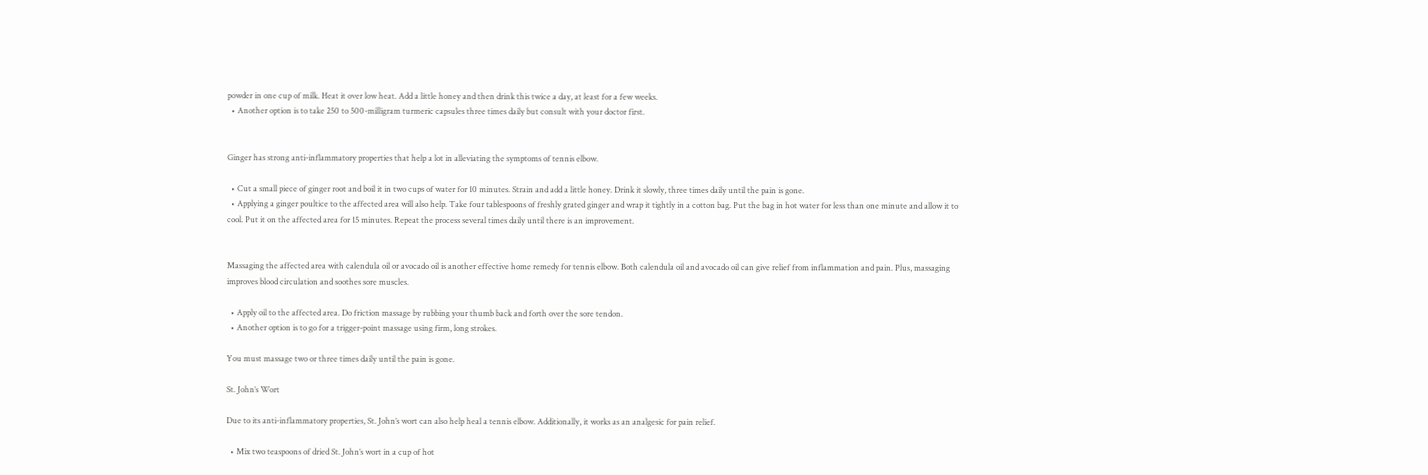powder in one cup of milk. Heat it over low heat. Add a little honey and then drink this twice a day, at least for a few weeks.
  • Another option is to take 250 to 500-milligram turmeric capsules three times daily but consult with your doctor first.


Ginger has strong anti-inflammatory properties that help a lot in alleviating the symptoms of tennis elbow.

  • Cut a small piece of ginger root and boil it in two cups of water for 10 minutes. Strain and add a little honey. Drink it slowly, three times daily until the pain is gone.
  • Applying a ginger poultice to the affected area will also help. Take four tablespoons of freshly grated ginger and wrap it tightly in a cotton bag. Put the bag in hot water for less than one minute and allow it to cool. Put it on the affected area for 15 minutes. Repeat the process several times daily until there is an improvement.


Massaging the affected area with calendula oil or avocado oil is another effective home remedy for tennis elbow. Both calendula oil and avocado oil can give relief from inflammation and pain. Plus, massaging improves blood circulation and soothes sore muscles.

  • Apply oil to the affected area. Do friction massage by rubbing your thumb back and forth over the sore tendon.
  • Another option is to go for a trigger-point massage using firm, long strokes.

You must massage two or three times daily until the pain is gone.

St. John’s Wort

Due to its anti-inflammatory properties, St. John’s wort can also help heal a tennis elbow. Additionally, it works as an analgesic for pain relief.

  • Mix two teaspoons of dried St. John’s wort in a cup of hot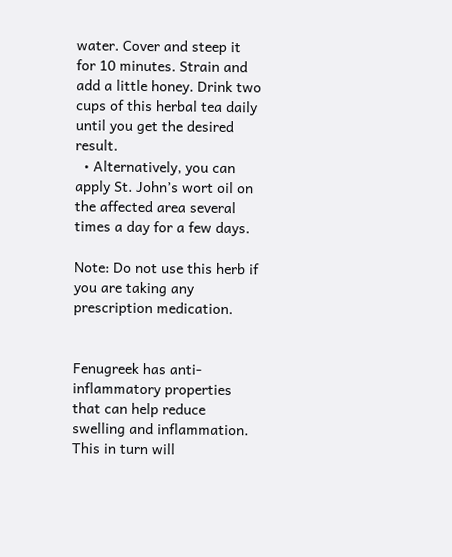water. Cover and steep it for 10 minutes. Strain and add a little honey. Drink two cups of this herbal tea daily until you get the desired result.
  • Alternatively, you can apply St. John’s wort oil on the affected area several times a day for a few days.

Note: Do not use this herb if you are taking any prescription medication.


Fenugreek has anti-inflammatory properties that can help reduce swelling and inflammation. This in turn will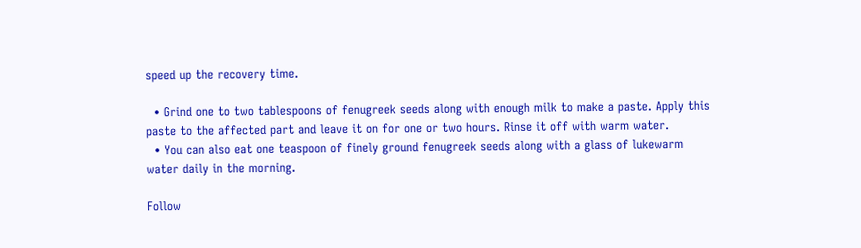speed up the recovery time.

  • Grind one to two tablespoons of fenugreek seeds along with enough milk to make a paste. Apply this paste to the affected part and leave it on for one or two hours. Rinse it off with warm water.
  • You can also eat one teaspoon of finely ground fenugreek seeds along with a glass of lukewarm water daily in the morning.

Follow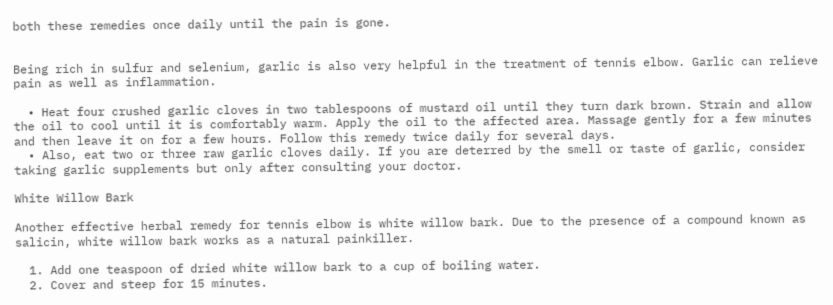both these remedies once daily until the pain is gone.


Being rich in sulfur and selenium, garlic is also very helpful in the treatment of tennis elbow. Garlic can relieve pain as well as inflammation.

  • Heat four crushed garlic cloves in two tablespoons of mustard oil until they turn dark brown. Strain and allow the oil to cool until it is comfortably warm. Apply the oil to the affected area. Massage gently for a few minutes and then leave it on for a few hours. Follow this remedy twice daily for several days.
  • Also, eat two or three raw garlic cloves daily. If you are deterred by the smell or taste of garlic, consider taking garlic supplements but only after consulting your doctor.

White Willow Bark

Another effective herbal remedy for tennis elbow is white willow bark. Due to the presence of a compound known as salicin, white willow bark works as a natural painkiller.

  1. Add one teaspoon of dried white willow bark to a cup of boiling water.
  2. Cover and steep for 15 minutes.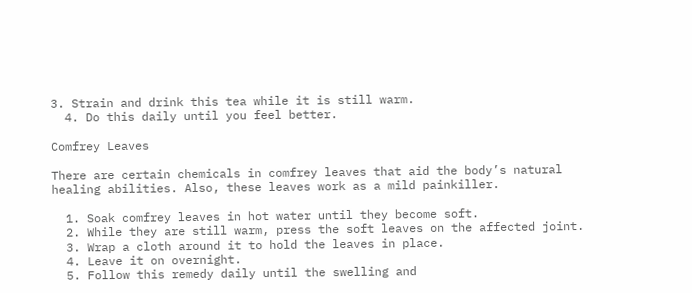3. Strain and drink this tea while it is still warm.
  4. Do this daily until you feel better.

Comfrey Leaves

There are certain chemicals in comfrey leaves that aid the body’s natural healing abilities. Also, these leaves work as a mild painkiller.

  1. Soak comfrey leaves in hot water until they become soft.
  2. While they are still warm, press the soft leaves on the affected joint.
  3. Wrap a cloth around it to hold the leaves in place.
  4. Leave it on overnight.
  5. Follow this remedy daily until the swelling and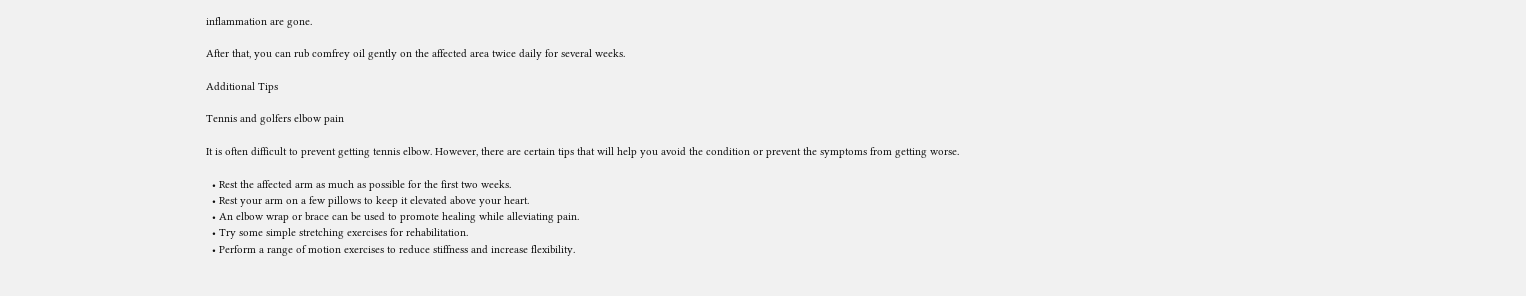inflammation are gone.

After that, you can rub comfrey oil gently on the affected area twice daily for several weeks.

Additional Tips

Tennis and golfers elbow pain

It is often difficult to prevent getting tennis elbow. However, there are certain tips that will help you avoid the condition or prevent the symptoms from getting worse.

  • Rest the affected arm as much as possible for the first two weeks.
  • Rest your arm on a few pillows to keep it elevated above your heart.
  • An elbow wrap or brace can be used to promote healing while alleviating pain.
  • Try some simple stretching exercises for rehabilitation.
  • Perform a range of motion exercises to reduce stiffness and increase flexibility.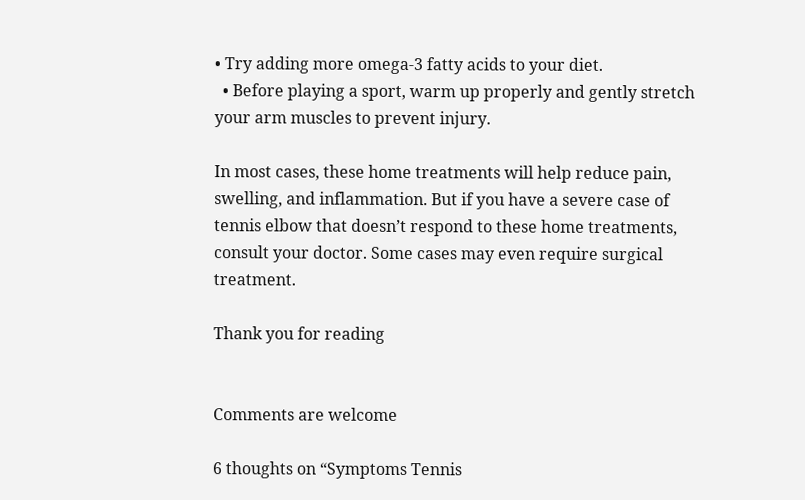• Try adding more omega-3 fatty acids to your diet.
  • Before playing a sport, warm up properly and gently stretch your arm muscles to prevent injury.

In most cases, these home treatments will help reduce pain, swelling, and inflammation. But if you have a severe case of tennis elbow that doesn’t respond to these home treatments, consult your doctor. Some cases may even require surgical treatment.

Thank you for reading


Comments are welcome

6 thoughts on “Symptoms Tennis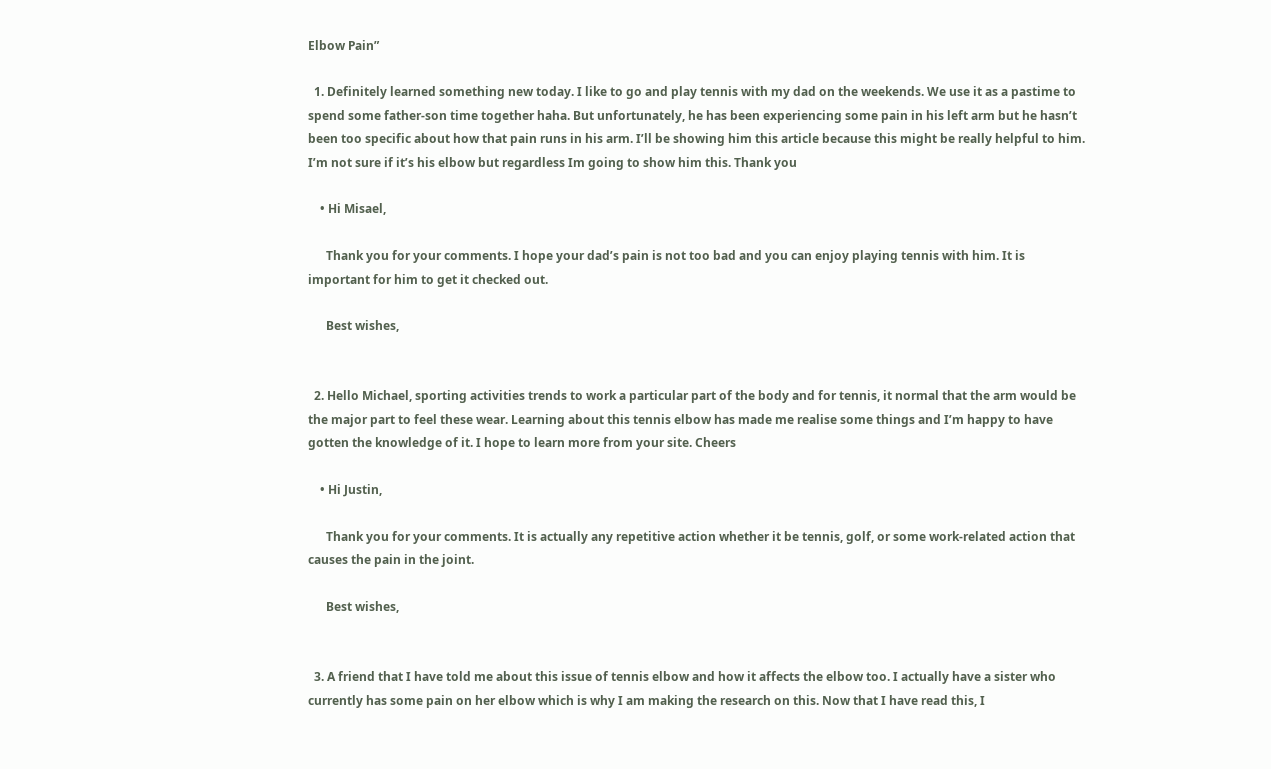Elbow Pain”

  1. Definitely learned something new today. I like to go and play tennis with my dad on the weekends. We use it as a pastime to spend some father-son time together haha. But unfortunately, he has been experiencing some pain in his left arm but he hasn’t been too specific about how that pain runs in his arm. I’ll be showing him this article because this might be really helpful to him. I’m not sure if it’s his elbow but regardless Im going to show him this. Thank you

    • Hi Misael,

      Thank you for your comments. I hope your dad’s pain is not too bad and you can enjoy playing tennis with him. It is important for him to get it checked out.

      Best wishes,


  2. Hello Michael, sporting activities trends to work a particular part of the body and for tennis, it normal that the arm would be the major part to feel these wear. Learning about this tennis elbow has made me realise some things and I’m happy to have gotten the knowledge of it. I hope to learn more from your site. Cheers

    • Hi Justin,

      Thank you for your comments. It is actually any repetitive action whether it be tennis, golf, or some work-related action that causes the pain in the joint.

      Best wishes,


  3. A friend that I have told me about this issue of tennis elbow and how it affects the elbow too. I actually have a sister who currently has some pain on her elbow which is why I am making the research on this. Now that I have read this, I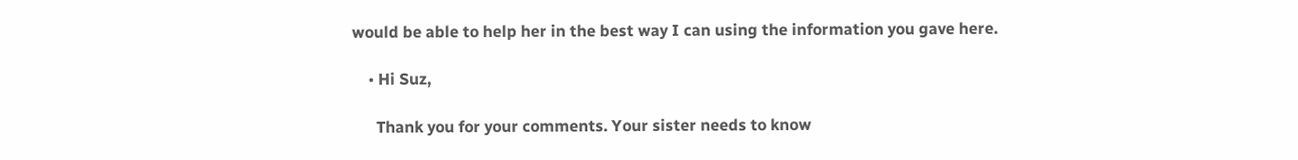would be able to help her in the best way I can using the information you gave here.

    • Hi Suz,

      Thank you for your comments. Your sister needs to know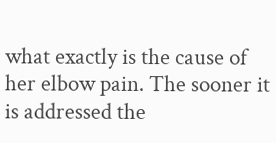what exactly is the cause of her elbow pain. The sooner it is addressed the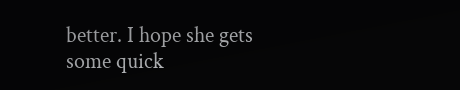better. I hope she gets some quick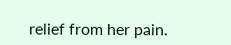relief from her pain.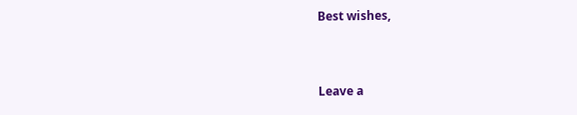Best wishes,



Leave a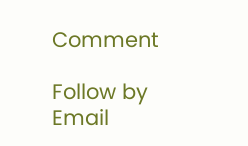Comment

Follow by Email